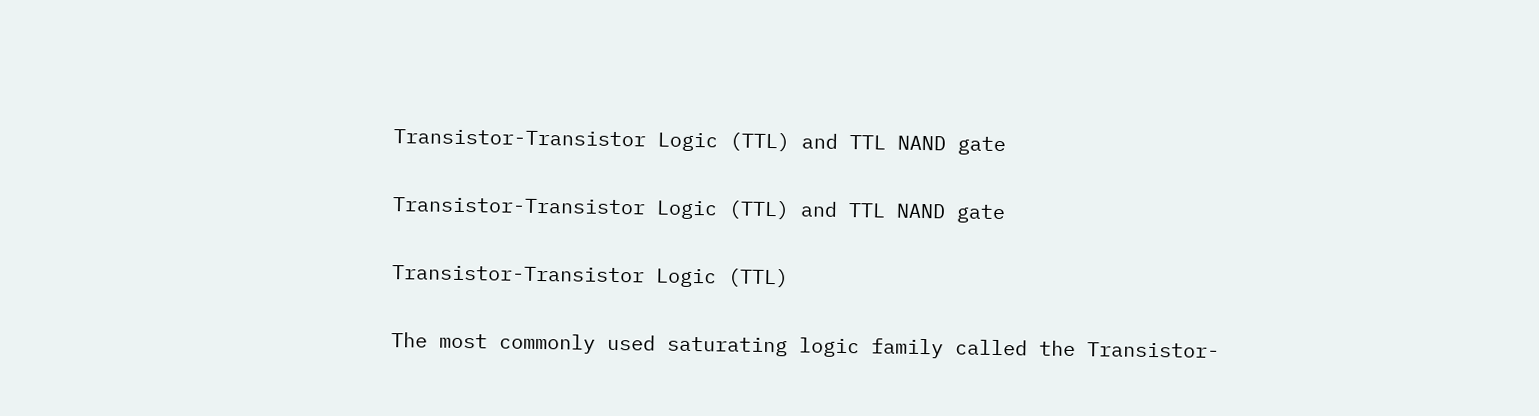Transistor-Transistor Logic (TTL) and TTL NAND gate

Transistor-Transistor Logic (TTL) and TTL NAND gate

Transistor-Transistor Logic (TTL)

The most commonly used saturating logic family called the Transistor-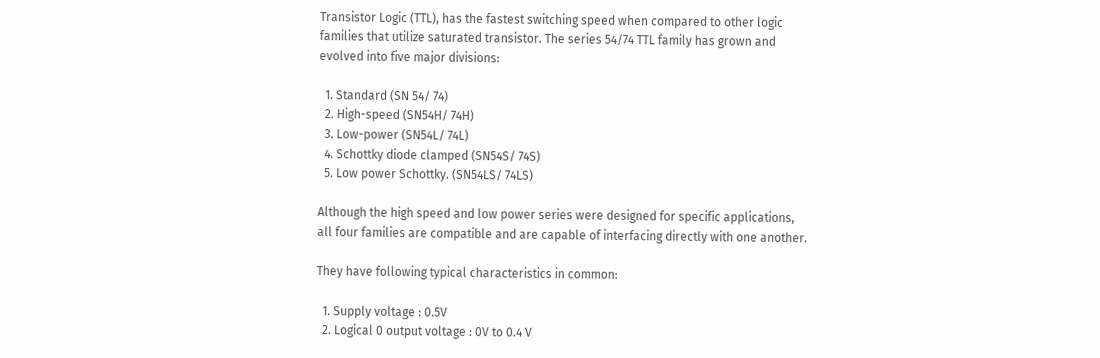Transistor Logic (TTL), has the fastest switching speed when compared to other logic families that utilize saturated transistor. The series 54/74 TTL family has grown and evolved into five major divisions:

  1. Standard (SN 54/ 74)
  2. High-speed (SN54H/ 74H)
  3. Low-power (SN54L/ 74L)
  4. Schottky diode clamped (SN54S/ 74S)
  5. Low power Schottky. (SN54LS/ 74LS)

Although the high speed and low power series were designed for specific applications, all four families are compatible and are capable of interfacing directly with one another.

They have following typical characteristics in common:

  1. Supply voltage : 0.5V
  2. Logical 0 output voltage : 0V to 0.4 V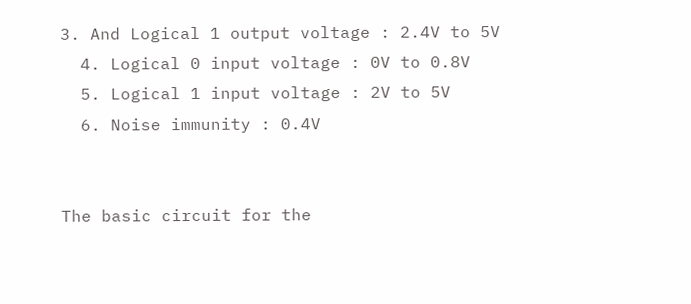3. And Logical 1 output voltage : 2.4V to 5V
  4. Logical 0 input voltage : 0V to 0.8V
  5. Logical 1 input voltage : 2V to 5V
  6. Noise immunity : 0.4V


The basic circuit for the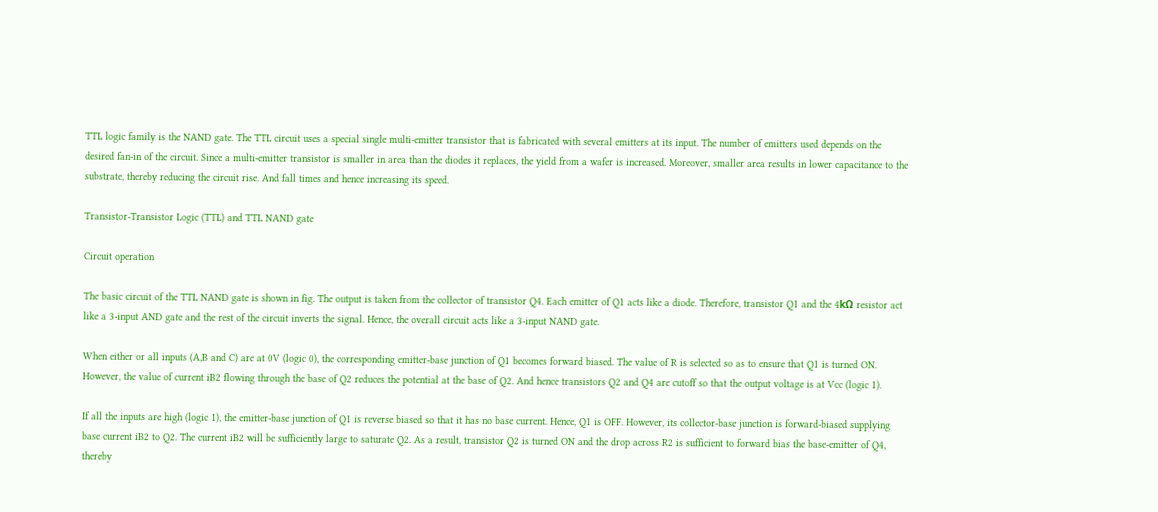TTL logic family is the NAND gate. The TTL circuit uses a special single multi-emitter transistor that is fabricated with several emitters at its input. The number of emitters used depends on the desired fan-in of the circuit. Since a multi-emitter transistor is smaller in area than the diodes it replaces, the yield from a wafer is increased. Moreover, smaller area results in lower capacitance to the substrate, thereby reducing the circuit rise. And fall times and hence increasing its speed.

Transistor-Transistor Logic (TTL) and TTL NAND gate

Circuit operation

The basic circuit of the TTL NAND gate is shown in fig. The output is taken from the collector of transistor Q4. Each emitter of Q1 acts like a diode. Therefore, transistor Q1 and the 4kΩ resistor act like a 3-input AND gate and the rest of the circuit inverts the signal. Hence, the overall circuit acts like a 3-input NAND gate.

When either or all inputs (A,B and C) are at 0V (logic 0), the corresponding emitter-base junction of Q1 becomes forward biased. The value of R is selected so as to ensure that Q1 is turned ON. However, the value of current iB2 flowing through the base of Q2 reduces the potential at the base of Q2. And hence transistors Q2 and Q4 are cutoff so that the output voltage is at Vcc (logic 1).

If all the inputs are high (logic 1), the emitter-base junction of Q1 is reverse biased so that it has no base current. Hence, Q1 is OFF. However, its collector-base junction is forward-biased supplying base current iB2 to Q2. The current iB2 will be sufficiently large to saturate Q2. As a result, transistor Q2 is turned ON and the drop across R2 is sufficient to forward bias the base-emitter of Q4, thereby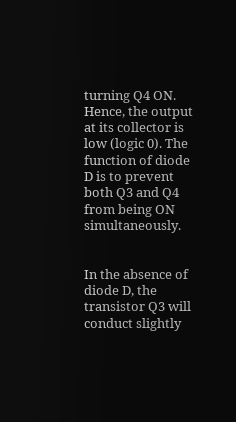turning Q4 ON. Hence, the output at its collector is low (logic 0). The function of diode D is to prevent both Q3 and Q4 from being ON simultaneously.


In the absence of diode D, the transistor Q3 will conduct slightly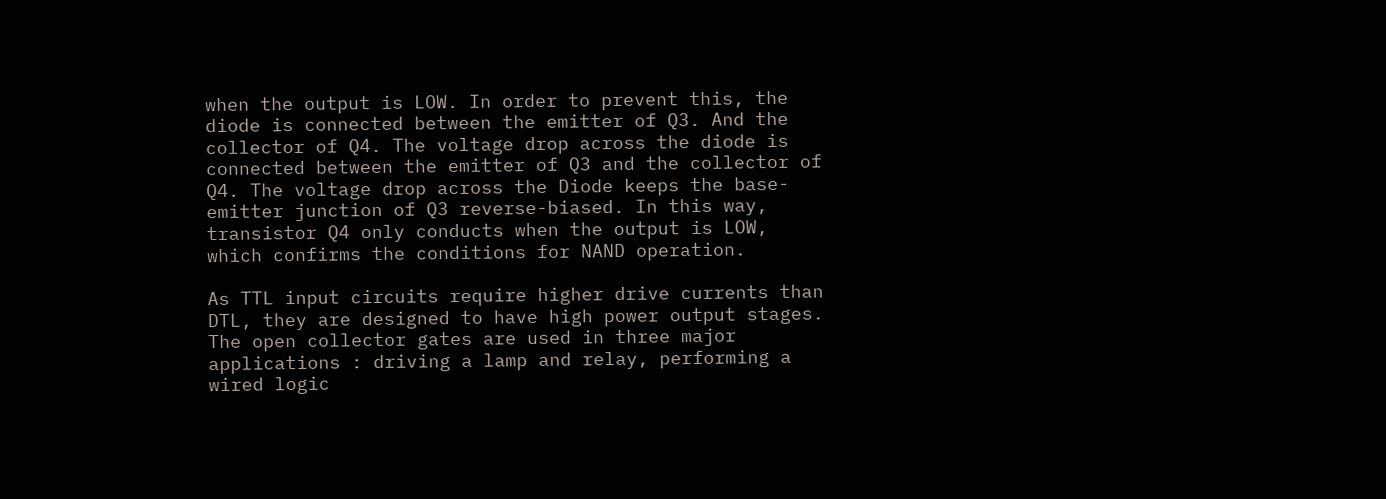when the output is LOW. In order to prevent this, the diode is connected between the emitter of Q3. And the collector of Q4. The voltage drop across the diode is connected between the emitter of Q3 and the collector of Q4. The voltage drop across the Diode keeps the base-emitter junction of Q3 reverse-biased. In this way, transistor Q4 only conducts when the output is LOW, which confirms the conditions for NAND operation.

As TTL input circuits require higher drive currents than DTL, they are designed to have high power output stages. The open collector gates are used in three major applications : driving a lamp and relay, performing a wired logic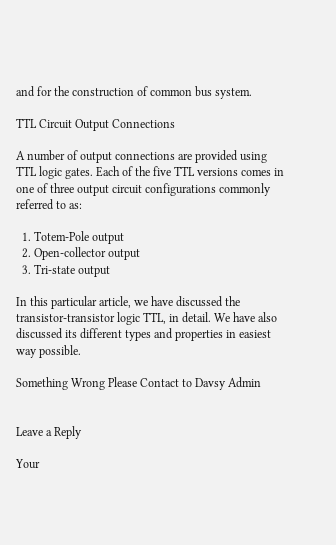and for the construction of common bus system.

TTL Circuit Output Connections

A number of output connections are provided using TTL logic gates. Each of the five TTL versions comes in one of three output circuit configurations commonly referred to as:

  1. Totem-Pole output
  2. Open-collector output
  3. Tri-state output

In this particular article, we have discussed the transistor-transistor logic TTL, in detail. We have also discussed its different types and properties in easiest way possible.

Something Wrong Please Contact to Davsy Admin


Leave a Reply

Your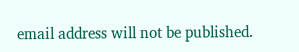email address will not be published.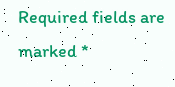Required fields are marked *